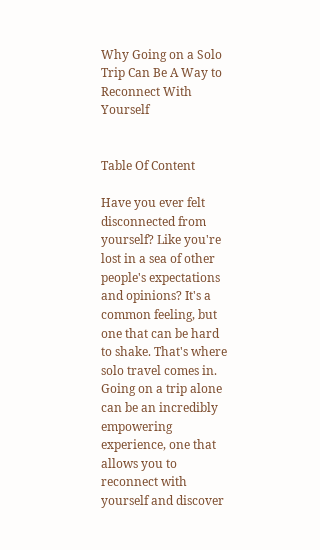Why Going on a Solo Trip Can Be A Way to Reconnect With Yourself


Table Of Content

Have you ever felt disconnected from yourself? Like you're lost in a sea of other people's expectations and opinions? It's a common feeling, but one that can be hard to shake. That's where solo travel comes in. Going on a trip alone can be an incredibly empowering experience, one that allows you to reconnect with yourself and discover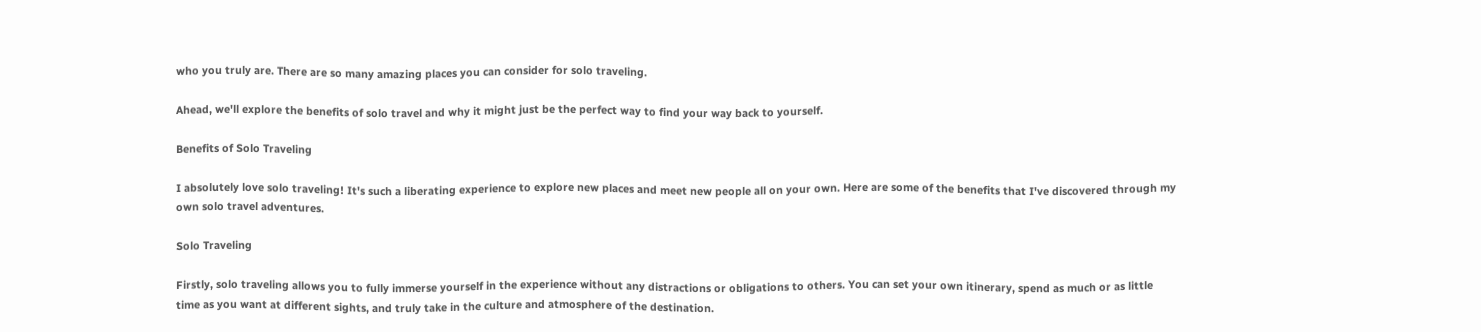who you truly are. There are so many amazing places you can consider for solo traveling.

Ahead, we'll explore the benefits of solo travel and why it might just be the perfect way to find your way back to yourself.

Benefits of Solo Traveling

I absolutely love solo traveling! It's such a liberating experience to explore new places and meet new people all on your own. Here are some of the benefits that I've discovered through my own solo travel adventures.

Solo Traveling

Firstly, solo traveling allows you to fully immerse yourself in the experience without any distractions or obligations to others. You can set your own itinerary, spend as much or as little time as you want at different sights, and truly take in the culture and atmosphere of the destination.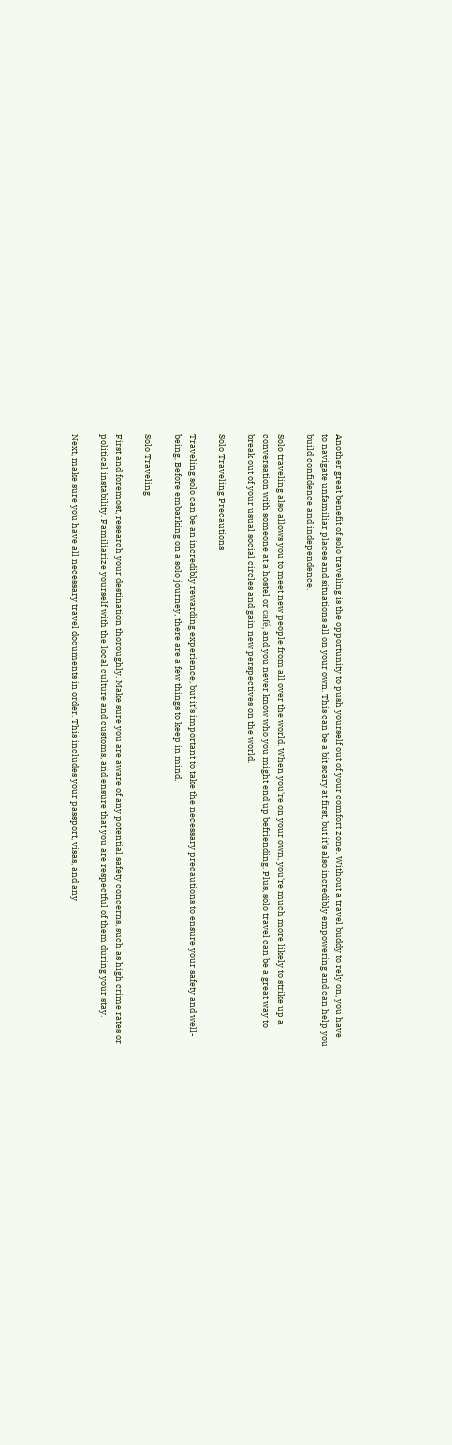Another great benefit of solo traveling is the opportunity to push yourself out of your comfort zone. Without a travel buddy to rely on, you have to navigate unfamiliar places and situations all on your own. This can be a bit scary at first, but it's also incredibly empowering and can help you build confidence and independence.

Solo traveling also allows you to meet new people from all over the world. When you're on your own, you're much more likely to strike up a conversation with someone at a hostel or café, and you never know who you might end up befriending. Plus, solo travel can be a great way to break out of your usual social circles and gain new perspectives on the world.

Solo Traveling Precautions

Traveling solo can be an incredibly rewarding experience, but it's important to take the necessary precautions to ensure your safety and well-being. Before embarking on a solo journey, there are a few things to keep in mind.

Solo Traveling

First and foremost, research your destination thoroughly. Make sure you are aware of any potential safety concerns, such as high crime rates or political instability. Familiarize yourself with the local culture and customs, and ensure that you are respectful of them during your stay.

Next, make sure you have all necessary travel documents in order. This includes your passport, visas, and any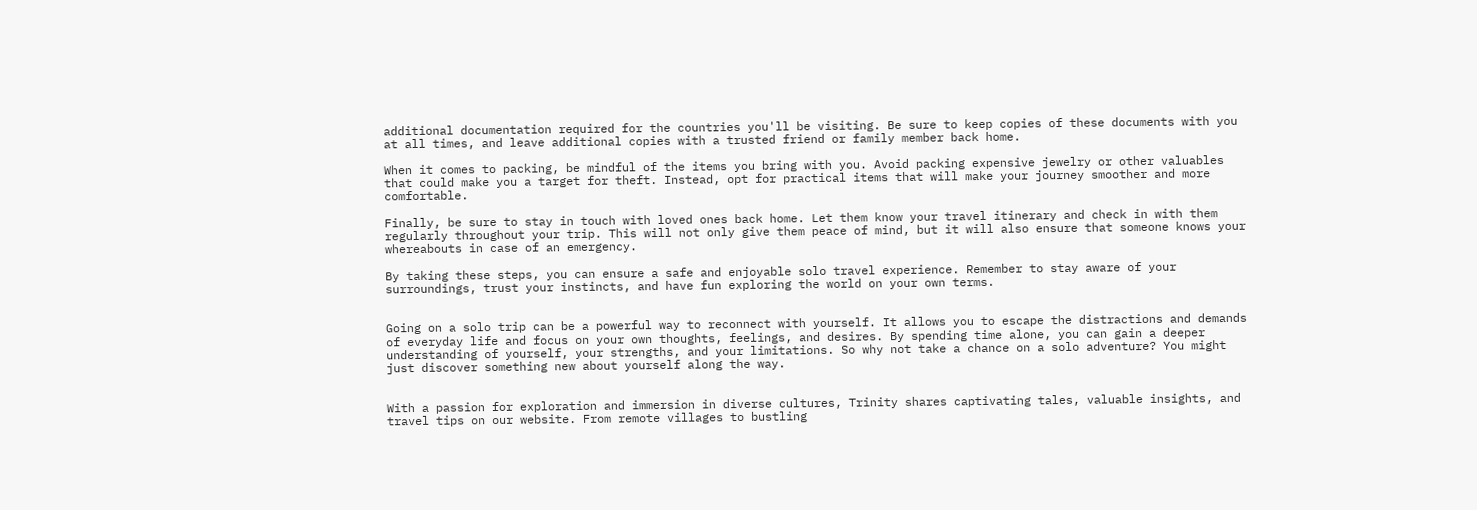additional documentation required for the countries you'll be visiting. Be sure to keep copies of these documents with you at all times, and leave additional copies with a trusted friend or family member back home.

When it comes to packing, be mindful of the items you bring with you. Avoid packing expensive jewelry or other valuables that could make you a target for theft. Instead, opt for practical items that will make your journey smoother and more comfortable.

Finally, be sure to stay in touch with loved ones back home. Let them know your travel itinerary and check in with them regularly throughout your trip. This will not only give them peace of mind, but it will also ensure that someone knows your whereabouts in case of an emergency.

By taking these steps, you can ensure a safe and enjoyable solo travel experience. Remember to stay aware of your surroundings, trust your instincts, and have fun exploring the world on your own terms.


Going on a solo trip can be a powerful way to reconnect with yourself. It allows you to escape the distractions and demands of everyday life and focus on your own thoughts, feelings, and desires. By spending time alone, you can gain a deeper understanding of yourself, your strengths, and your limitations. So why not take a chance on a solo adventure? You might just discover something new about yourself along the way.


With a passion for exploration and immersion in diverse cultures, Trinity shares captivating tales, valuable insights, and travel tips on our website. From remote villages to bustling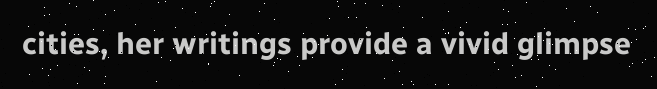cities, her writings provide a vivid glimpse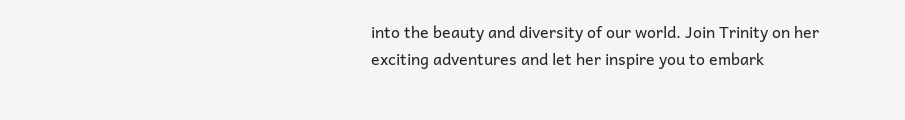into the beauty and diversity of our world. Join Trinity on her exciting adventures and let her inspire you to embark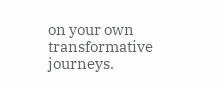on your own transformative journeys.